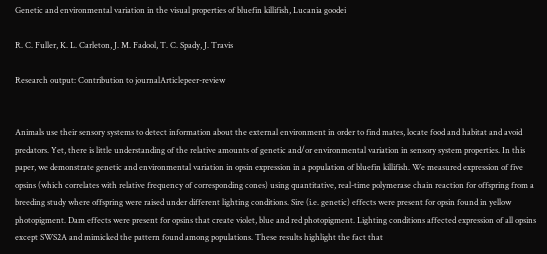Genetic and environmental variation in the visual properties of bluefin killifish, Lucania goodei

R. C. Fuller, K. L. Carleton, J. M. Fadool, T. C. Spady, J. Travis

Research output: Contribution to journalArticlepeer-review


Animals use their sensory systems to detect information about the external environment in order to find mates, locate food and habitat and avoid predators. Yet, there is little understanding of the relative amounts of genetic and/or environmental variation in sensory system properties. In this paper, we demonstrate genetic and environmental variation in opsin expression in a population of bluefin killifish. We measured expression of five opsins (which correlates with relative frequency of corresponding cones) using quantitative, real-time polymerase chain reaction for offspring from a breeding study where offspring were raised under different lighting conditions. Sire (i.e. genetic) effects were present for opsin found in yellow photopigment. Dam effects were present for opsins that create violet, blue and red photopigment. Lighting conditions affected expression of all opsins except SWS2A and mimicked the pattern found among populations. These results highlight the fact that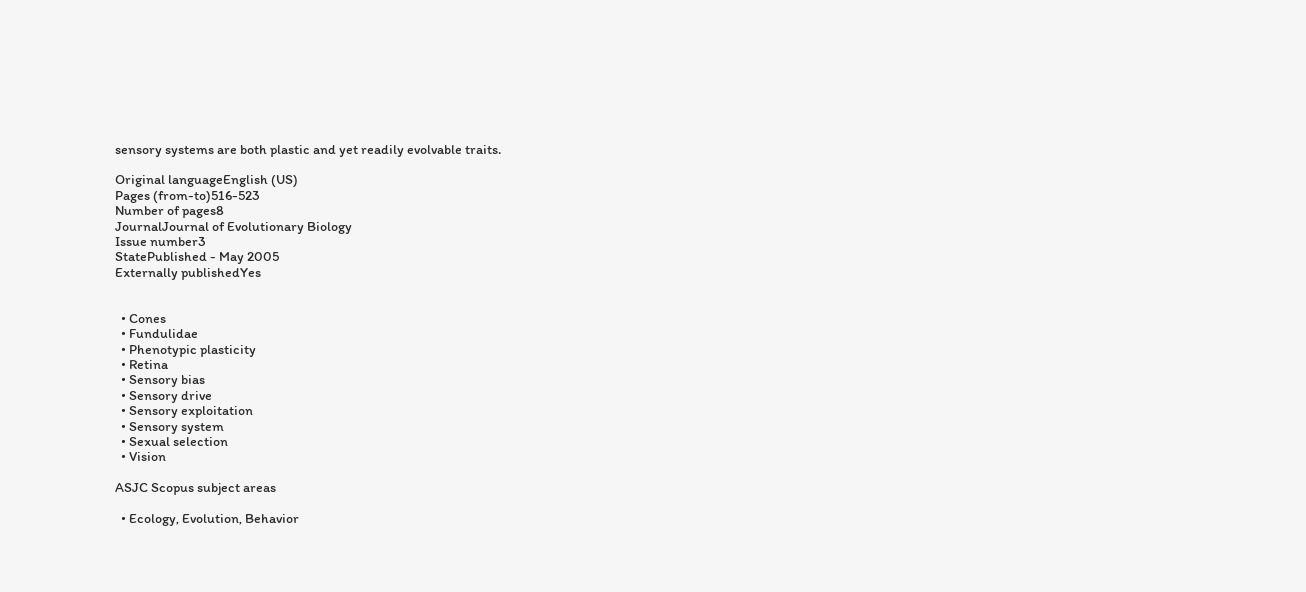sensory systems are both plastic and yet readily evolvable traits.

Original languageEnglish (US)
Pages (from-to)516-523
Number of pages8
JournalJournal of Evolutionary Biology
Issue number3
StatePublished - May 2005
Externally publishedYes


  • Cones
  • Fundulidae
  • Phenotypic plasticity
  • Retina
  • Sensory bias
  • Sensory drive
  • Sensory exploitation
  • Sensory system
  • Sexual selection
  • Vision

ASJC Scopus subject areas

  • Ecology, Evolution, Behavior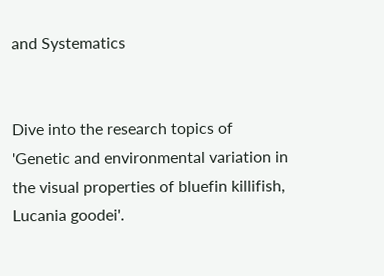and Systematics


Dive into the research topics of 'Genetic and environmental variation in the visual properties of bluefin killifish, Lucania goodei'.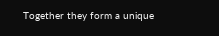Together they form a unique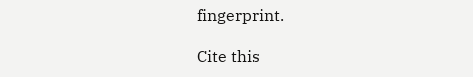fingerprint.

Cite this